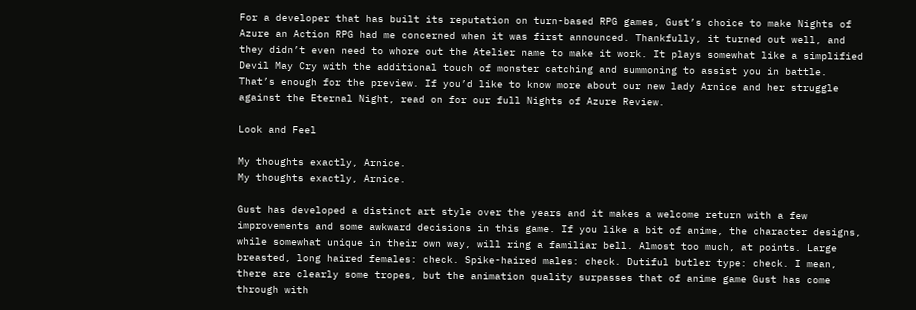For a developer that has built its reputation on turn-based RPG games, Gust’s choice to make Nights of Azure an Action RPG had me concerned when it was first announced. Thankfully, it turned out well, and they didn’t even need to whore out the Atelier name to make it work. It plays somewhat like a simplified Devil May Cry with the additional touch of monster catching and summoning to assist you in battle. That’s enough for the preview. If you’d like to know more about our new lady Arnice and her struggle against the Eternal Night, read on for our full Nights of Azure Review.

Look and Feel

My thoughts exactly, Arnice.
My thoughts exactly, Arnice.

Gust has developed a distinct art style over the years and it makes a welcome return with a few improvements and some awkward decisions in this game. If you like a bit of anime, the character designs, while somewhat unique in their own way, will ring a familiar bell. Almost too much, at points. Large breasted, long haired females: check. Spike-haired males: check. Dutiful butler type: check. I mean, there are clearly some tropes, but the animation quality surpasses that of anime game Gust has come through with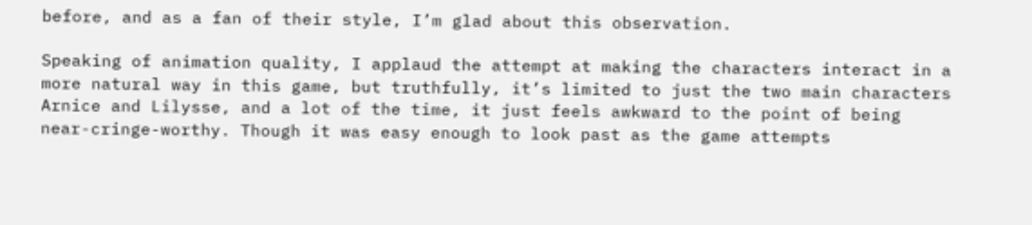before, and as a fan of their style, I’m glad about this observation.

Speaking of animation quality, I applaud the attempt at making the characters interact in a more natural way in this game, but truthfully, it’s limited to just the two main characters Arnice and Lilysse, and a lot of the time, it just feels awkward to the point of being near-cringe-worthy. Though it was easy enough to look past as the game attempts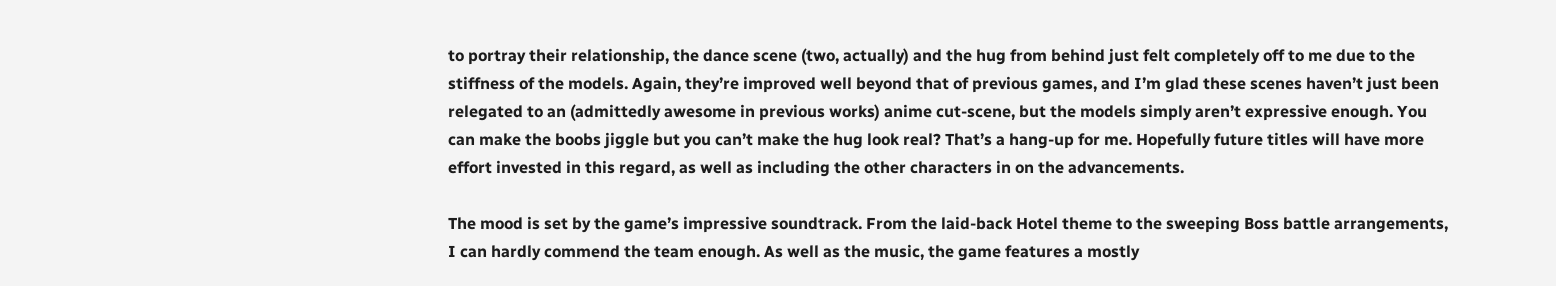to portray their relationship, the dance scene (two, actually) and the hug from behind just felt completely off to me due to the stiffness of the models. Again, they’re improved well beyond that of previous games, and I’m glad these scenes haven’t just been relegated to an (admittedly awesome in previous works) anime cut-scene, but the models simply aren’t expressive enough. You can make the boobs jiggle but you can’t make the hug look real? That’s a hang-up for me. Hopefully future titles will have more effort invested in this regard, as well as including the other characters in on the advancements.

The mood is set by the game’s impressive soundtrack. From the laid-back Hotel theme to the sweeping Boss battle arrangements, I can hardly commend the team enough. As well as the music, the game features a mostly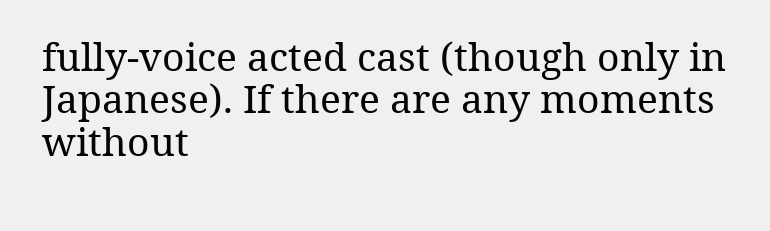fully-voice acted cast (though only in Japanese). If there are any moments without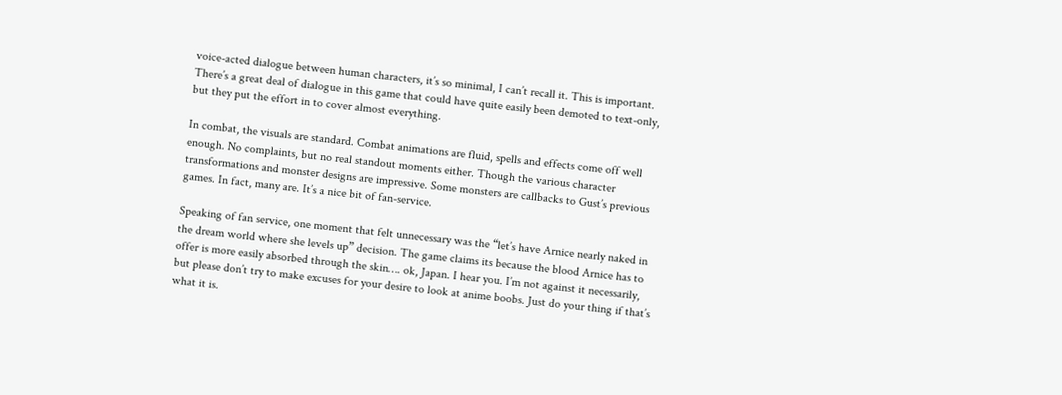voice-acted dialogue between human characters, it’s so minimal, I can’t recall it. This is important. There’s a great deal of dialogue in this game that could have quite easily been demoted to text-only, but they put the effort in to cover almost everything.

In combat, the visuals are standard. Combat animations are fluid, spells and effects come off well enough. No complaints, but no real standout moments either. Though the various character transformations and monster designs are impressive. Some monsters are callbacks to Gust’s previous games. In fact, many are. It’s a nice bit of fan-service.

Speaking of fan service, one moment that felt unnecessary was the “let’s have Arnice nearly naked in the dream world where she levels up” decision. The game claims its because the blood Arnice has to offer is more easily absorbed through the skin…. ok, Japan. I hear you. I’m not against it necessarily, but please don’t try to make excuses for your desire to look at anime boobs. Just do your thing if that’s what it is.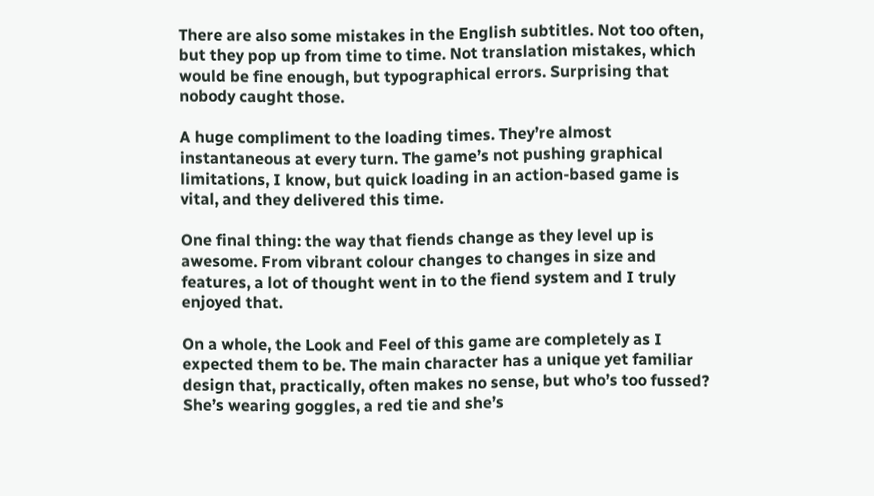There are also some mistakes in the English subtitles. Not too often, but they pop up from time to time. Not translation mistakes, which would be fine enough, but typographical errors. Surprising that nobody caught those.

A huge compliment to the loading times. They’re almost instantaneous at every turn. The game’s not pushing graphical limitations, I know, but quick loading in an action-based game is vital, and they delivered this time.

One final thing: the way that fiends change as they level up is awesome. From vibrant colour changes to changes in size and features, a lot of thought went in to the fiend system and I truly enjoyed that.

On a whole, the Look and Feel of this game are completely as I expected them to be. The main character has a unique yet familiar design that, practically, often makes no sense, but who’s too fussed? She’s wearing goggles, a red tie and she’s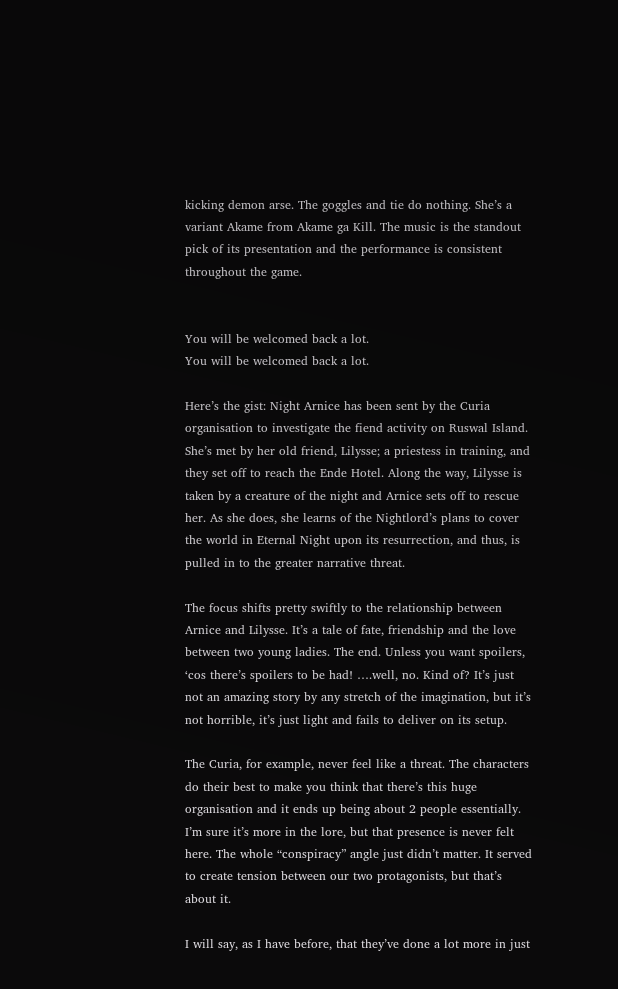kicking demon arse. The goggles and tie do nothing. She’s a variant Akame from Akame ga Kill. The music is the standout pick of its presentation and the performance is consistent throughout the game.


You will be welcomed back a lot.
You will be welcomed back a lot.

Here’s the gist: Night Arnice has been sent by the Curia organisation to investigate the fiend activity on Ruswal Island. She’s met by her old friend, Lilysse; a priestess in training, and they set off to reach the Ende Hotel. Along the way, Lilysse is taken by a creature of the night and Arnice sets off to rescue her. As she does, she learns of the Nightlord’s plans to cover the world in Eternal Night upon its resurrection, and thus, is pulled in to the greater narrative threat.

The focus shifts pretty swiftly to the relationship between Arnice and Lilysse. It’s a tale of fate, friendship and the love between two young ladies. The end. Unless you want spoilers, ‘cos there’s spoilers to be had! ….well, no. Kind of? It’s just not an amazing story by any stretch of the imagination, but it’s not horrible, it’s just light and fails to deliver on its setup.

The Curia, for example, never feel like a threat. The characters do their best to make you think that there’s this huge organisation and it ends up being about 2 people essentially. I’m sure it’s more in the lore, but that presence is never felt here. The whole “conspiracy” angle just didn’t matter. It served to create tension between our two protagonists, but that’s about it.

I will say, as I have before, that they’ve done a lot more in just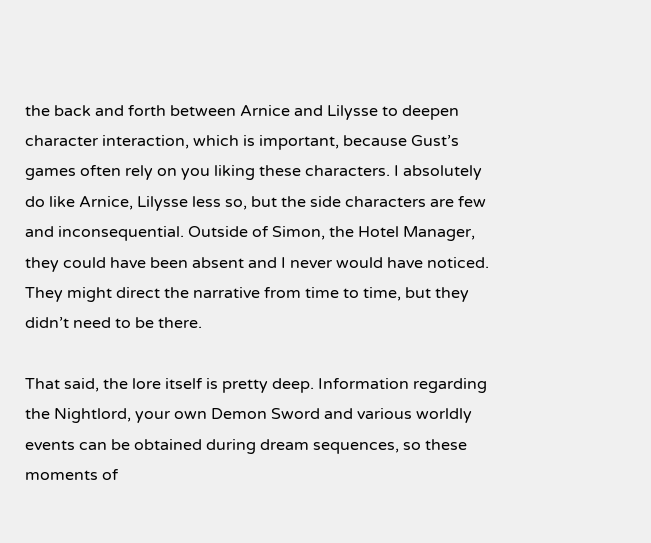the back and forth between Arnice and Lilysse to deepen character interaction, which is important, because Gust’s games often rely on you liking these characters. I absolutely do like Arnice, Lilysse less so, but the side characters are few and inconsequential. Outside of Simon, the Hotel Manager, they could have been absent and I never would have noticed. They might direct the narrative from time to time, but they didn’t need to be there.

That said, the lore itself is pretty deep. Information regarding the Nightlord, your own Demon Sword and various worldly events can be obtained during dream sequences, so these moments of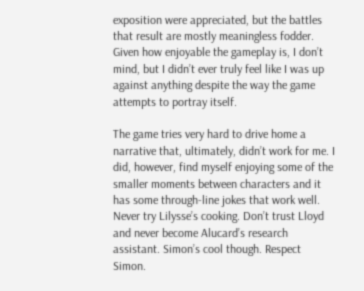exposition were appreciated, but the battles that result are mostly meaningless fodder. Given how enjoyable the gameplay is, I don’t mind, but I didn’t ever truly feel like I was up against anything despite the way the game attempts to portray itself.

The game tries very hard to drive home a narrative that, ultimately, didn’t work for me. I did, however, find myself enjoying some of the smaller moments between characters and it has some through-line jokes that work well. Never try Lilysse’s cooking. Don’t trust Lloyd and never become Alucard’s research assistant. Simon’s cool though. Respect Simon.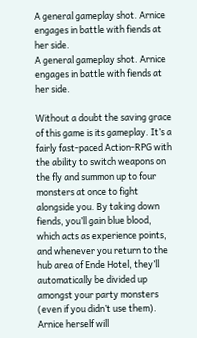A general gameplay shot. Arnice engages in battle with fiends at her side.
A general gameplay shot. Arnice engages in battle with fiends at her side.

Without a doubt the saving grace of this game is its gameplay. It’s a fairly fast-paced Action-RPG with the ability to switch weapons on the fly and summon up to four monsters at once to fight alongside you. By taking down fiends, you’ll gain blue blood, which acts as experience points, and whenever you return to the hub area of Ende Hotel, they’ll automatically be divided up amongst your party monsters (even if you didn’t use them). Arnice herself will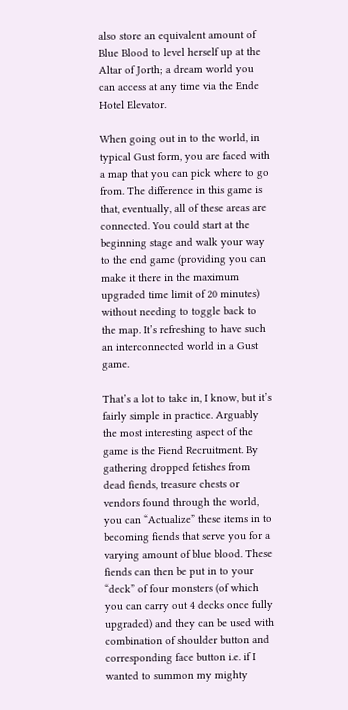also store an equivalent amount of Blue Blood to level herself up at the Altar of Jorth; a dream world you can access at any time via the Ende Hotel Elevator.

When going out in to the world, in typical Gust form, you are faced with a map that you can pick where to go from. The difference in this game is that, eventually, all of these areas are connected. You could start at the beginning stage and walk your way to the end game (providing you can make it there in the maximum upgraded time limit of 20 minutes) without needing to toggle back to the map. It’s refreshing to have such an interconnected world in a Gust game.

That’s a lot to take in, I know, but it’s fairly simple in practice. Arguably the most interesting aspect of the game is the Fiend Recruitment. By gathering dropped fetishes from dead fiends, treasure chests or vendors found through the world, you can “Actualize” these items in to becoming fiends that serve you for a varying amount of blue blood. These fiends can then be put in to your “deck” of four monsters (of which you can carry out 4 decks once fully upgraded) and they can be used with combination of shoulder button and corresponding face button i.e. if I wanted to summon my mighty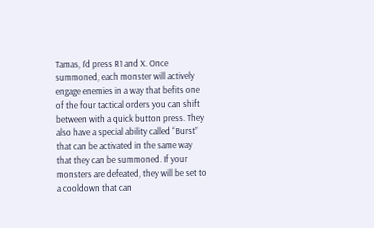Tamas, I’d press R1 and X. Once summoned, each monster will actively engage enemies in a way that befits one of the four tactical orders you can shift between with a quick button press. They also have a special ability called “Burst” that can be activated in the same way that they can be summoned. If your monsters are defeated, they will be set to a cooldown that can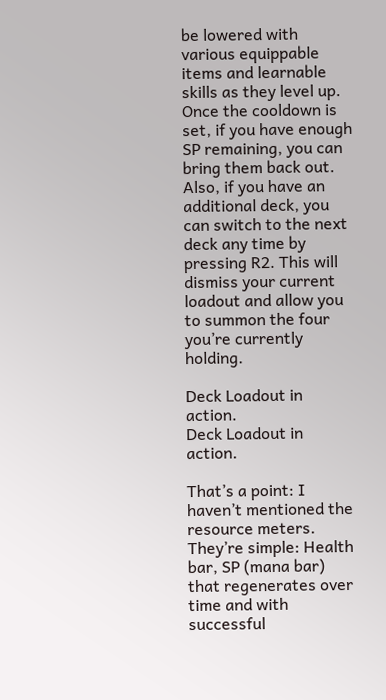be lowered with various equippable items and learnable skills as they level up. Once the cooldown is set, if you have enough SP remaining, you can bring them back out. Also, if you have an additional deck, you can switch to the next deck any time by pressing R2. This will dismiss your current loadout and allow you to summon the four you’re currently holding.

Deck Loadout in action.
Deck Loadout in action.

That’s a point: I haven’t mentioned the resource meters. They’re simple: Health bar, SP (mana bar) that regenerates over time and with successful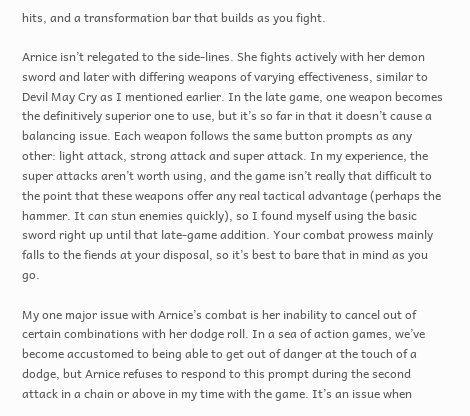hits, and a transformation bar that builds as you fight.

Arnice isn’t relegated to the side-lines. She fights actively with her demon sword and later with differing weapons of varying effectiveness, similar to Devil May Cry as I mentioned earlier. In the late game, one weapon becomes the definitively superior one to use, but it’s so far in that it doesn’t cause a balancing issue. Each weapon follows the same button prompts as any other: light attack, strong attack and super attack. In my experience, the super attacks aren’t worth using, and the game isn’t really that difficult to the point that these weapons offer any real tactical advantage (perhaps the hammer. It can stun enemies quickly), so I found myself using the basic sword right up until that late-game addition. Your combat prowess mainly falls to the fiends at your disposal, so it’s best to bare that in mind as you go.

My one major issue with Arnice’s combat is her inability to cancel out of certain combinations with her dodge roll. In a sea of action games, we’ve become accustomed to being able to get out of danger at the touch of a dodge, but Arnice refuses to respond to this prompt during the second attack in a chain or above in my time with the game. It’s an issue when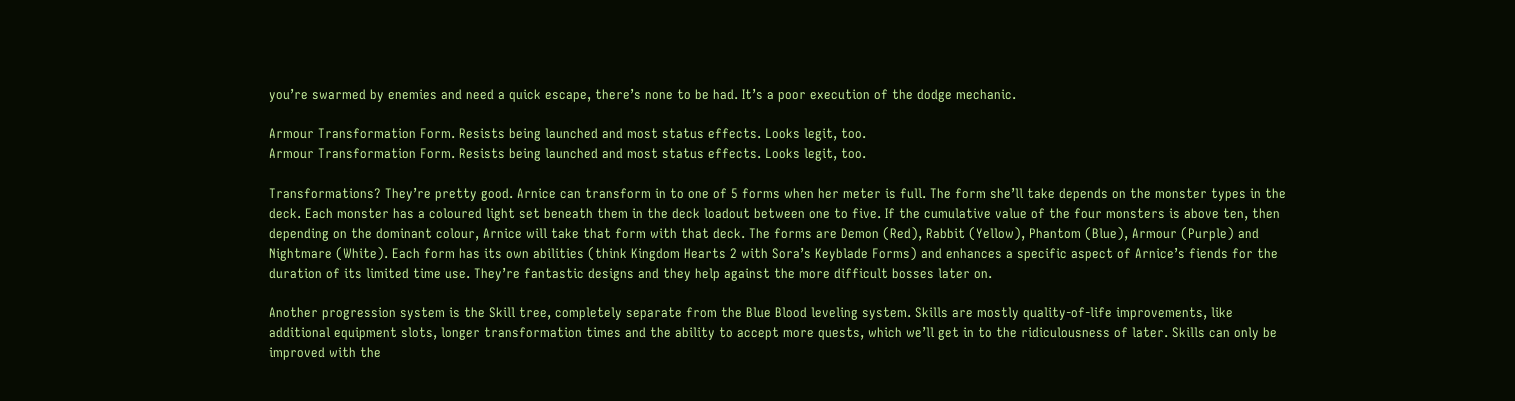you’re swarmed by enemies and need a quick escape, there’s none to be had. It’s a poor execution of the dodge mechanic.

Armour Transformation Form. Resists being launched and most status effects. Looks legit, too.
Armour Transformation Form. Resists being launched and most status effects. Looks legit, too.

Transformations? They’re pretty good. Arnice can transform in to one of 5 forms when her meter is full. The form she’ll take depends on the monster types in the deck. Each monster has a coloured light set beneath them in the deck loadout between one to five. If the cumulative value of the four monsters is above ten, then depending on the dominant colour, Arnice will take that form with that deck. The forms are Demon (Red), Rabbit (Yellow), Phantom (Blue), Armour (Purple) and Nightmare (White). Each form has its own abilities (think Kingdom Hearts 2 with Sora’s Keyblade Forms) and enhances a specific aspect of Arnice’s fiends for the duration of its limited time use. They’re fantastic designs and they help against the more difficult bosses later on.

Another progression system is the Skill tree, completely separate from the Blue Blood leveling system. Skills are mostly quality-of-life improvements, like additional equipment slots, longer transformation times and the ability to accept more quests, which we’ll get in to the ridiculousness of later. Skills can only be improved with the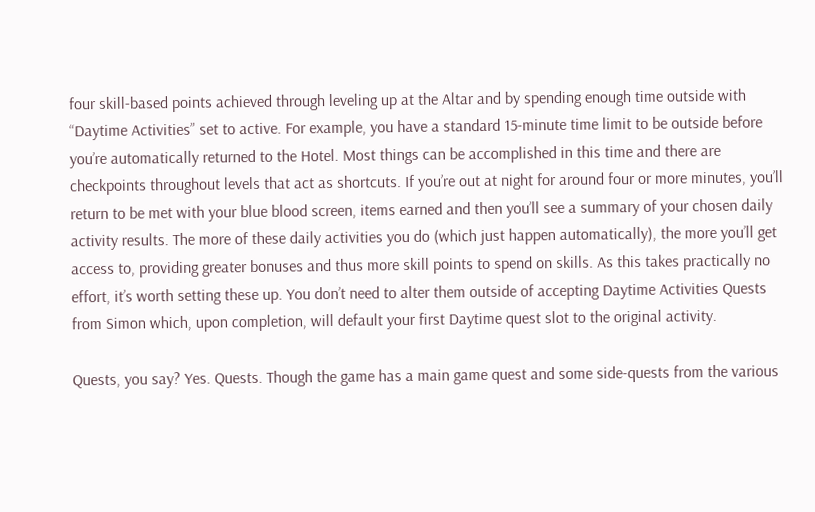four skill-based points achieved through leveling up at the Altar and by spending enough time outside with “Daytime Activities” set to active. For example, you have a standard 15-minute time limit to be outside before you’re automatically returned to the Hotel. Most things can be accomplished in this time and there are checkpoints throughout levels that act as shortcuts. If you’re out at night for around four or more minutes, you’ll return to be met with your blue blood screen, items earned and then you’ll see a summary of your chosen daily activity results. The more of these daily activities you do (which just happen automatically), the more you’ll get access to, providing greater bonuses and thus more skill points to spend on skills. As this takes practically no effort, it’s worth setting these up. You don’t need to alter them outside of accepting Daytime Activities Quests from Simon which, upon completion, will default your first Daytime quest slot to the original activity.

Quests, you say? Yes. Quests. Though the game has a main game quest and some side-quests from the various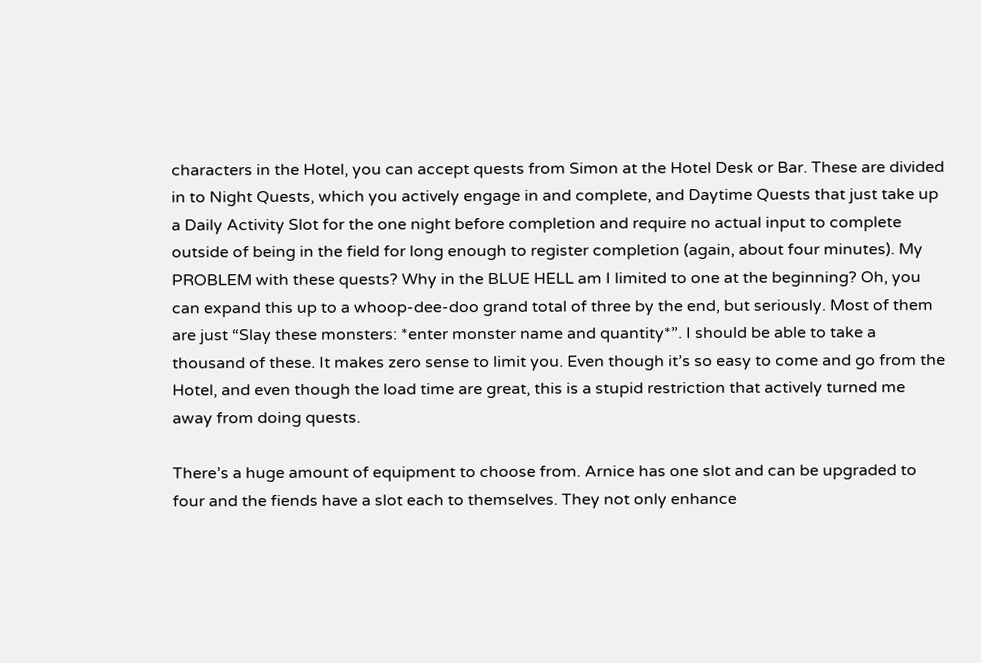characters in the Hotel, you can accept quests from Simon at the Hotel Desk or Bar. These are divided in to Night Quests, which you actively engage in and complete, and Daytime Quests that just take up a Daily Activity Slot for the one night before completion and require no actual input to complete outside of being in the field for long enough to register completion (again, about four minutes). My PROBLEM with these quests? Why in the BLUE HELL am I limited to one at the beginning? Oh, you can expand this up to a whoop-dee-doo grand total of three by the end, but seriously. Most of them are just “Slay these monsters: *enter monster name and quantity*”. I should be able to take a thousand of these. It makes zero sense to limit you. Even though it’s so easy to come and go from the Hotel, and even though the load time are great, this is a stupid restriction that actively turned me away from doing quests.

There’s a huge amount of equipment to choose from. Arnice has one slot and can be upgraded to four and the fiends have a slot each to themselves. They not only enhance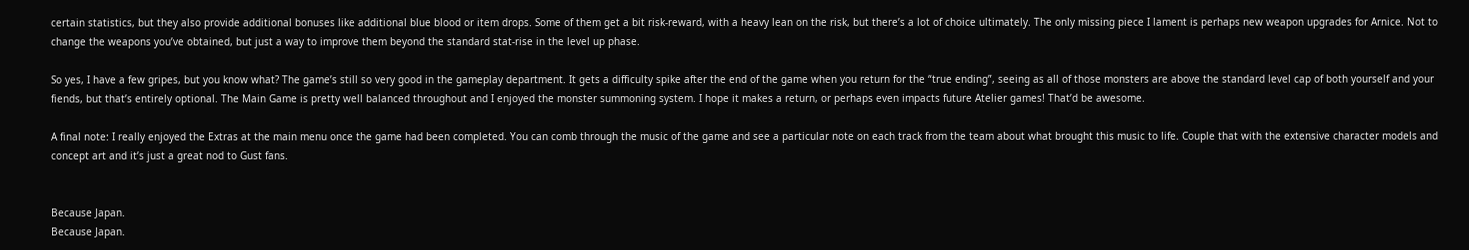certain statistics, but they also provide additional bonuses like additional blue blood or item drops. Some of them get a bit risk-reward, with a heavy lean on the risk, but there’s a lot of choice ultimately. The only missing piece I lament is perhaps new weapon upgrades for Arnice. Not to change the weapons you’ve obtained, but just a way to improve them beyond the standard stat-rise in the level up phase.

So yes, I have a few gripes, but you know what? The game’s still so very good in the gameplay department. It gets a difficulty spike after the end of the game when you return for the “true ending”, seeing as all of those monsters are above the standard level cap of both yourself and your fiends, but that’s entirely optional. The Main Game is pretty well balanced throughout and I enjoyed the monster summoning system. I hope it makes a return, or perhaps even impacts future Atelier games! That’d be awesome.

A final note: I really enjoyed the Extras at the main menu once the game had been completed. You can comb through the music of the game and see a particular note on each track from the team about what brought this music to life. Couple that with the extensive character models and concept art and it’s just a great nod to Gust fans.


Because Japan.
Because Japan.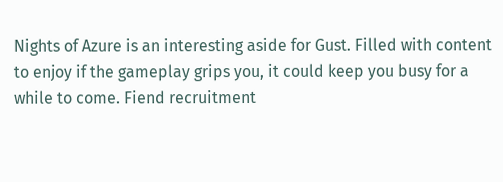Nights of Azure is an interesting aside for Gust. Filled with content to enjoy if the gameplay grips you, it could keep you busy for a while to come. Fiend recruitment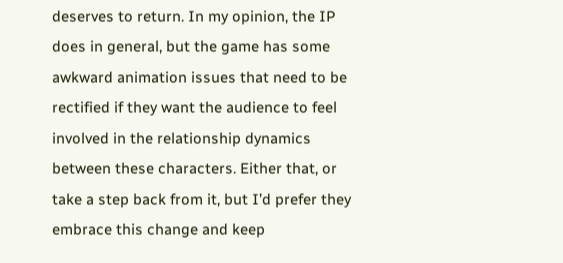deserves to return. In my opinion, the IP does in general, but the game has some awkward animation issues that need to be rectified if they want the audience to feel involved in the relationship dynamics between these characters. Either that, or take a step back from it, but I’d prefer they embrace this change and keep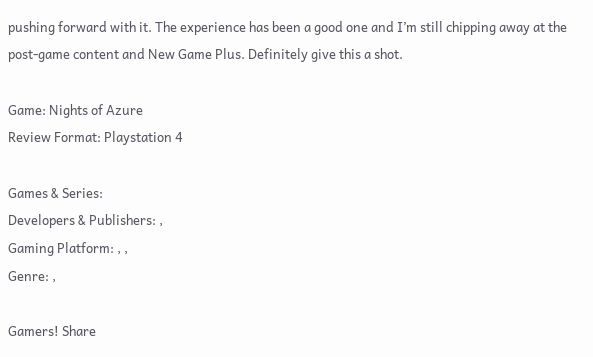pushing forward with it. The experience has been a good one and I’m still chipping away at the post-game content and New Game Plus. Definitely give this a shot.

Game: Nights of Azure
Review Format: Playstation 4

Games & Series:
Developers & Publishers: ,
Gaming Platform: , ,
Genre: ,

Gamers! Share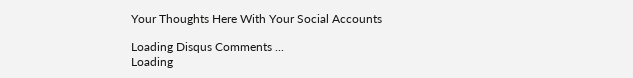Your Thoughts Here With Your Social Accounts

Loading Disqus Comments ...
Loading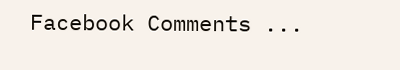Facebook Comments ...